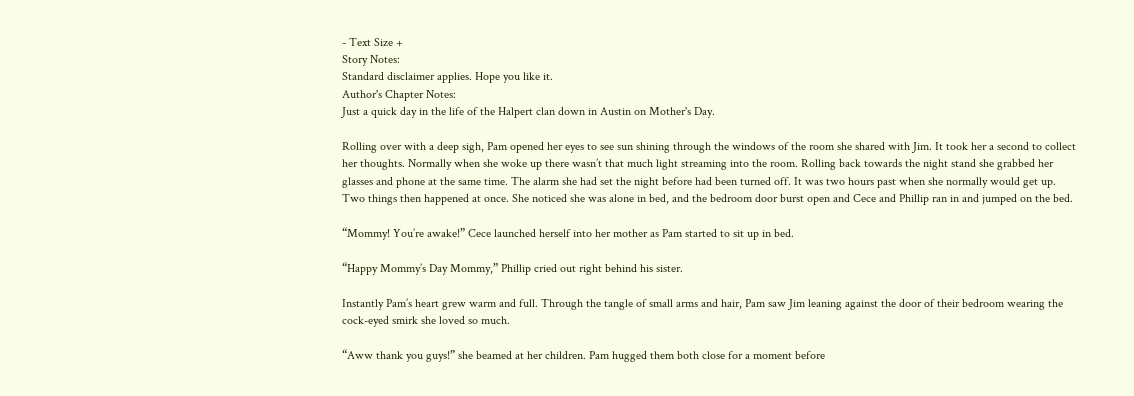- Text Size +
Story Notes:
Standard disclaimer applies. Hope you like it.
Author's Chapter Notes:
Just a quick day in the life of the Halpert clan down in Austin on Mother's Day.

Rolling over with a deep sigh, Pam opened her eyes to see sun shining through the windows of the room she shared with Jim. It took her a second to collect her thoughts. Normally when she woke up there wasn’t that much light streaming into the room. Rolling back towards the night stand she grabbed her glasses and phone at the same time. The alarm she had set the night before had been turned off. It was two hours past when she normally would get up. Two things then happened at once. She noticed she was alone in bed, and the bedroom door burst open and Cece and Phillip ran in and jumped on the bed.

“Mommy! You’re awake!” Cece launched herself into her mother as Pam started to sit up in bed.

“Happy Mommy’s Day Mommy,” Phillip cried out right behind his sister.

Instantly Pam’s heart grew warm and full. Through the tangle of small arms and hair, Pam saw Jim leaning against the door of their bedroom wearing the cock-eyed smirk she loved so much.

“Aww thank you guys!” she beamed at her children. Pam hugged them both close for a moment before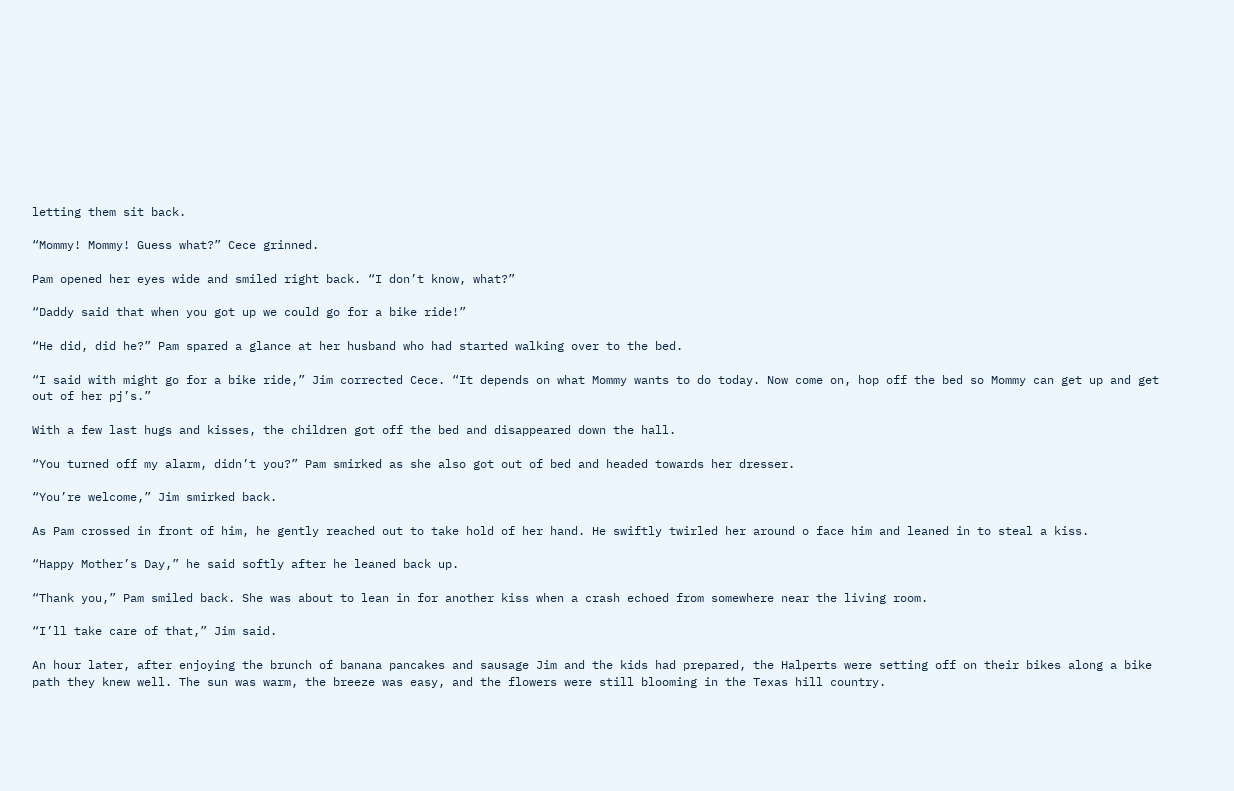letting them sit back.

“Mommy! Mommy! Guess what?” Cece grinned.

Pam opened her eyes wide and smiled right back. “I don’t know, what?”

“Daddy said that when you got up we could go for a bike ride!”

“He did, did he?” Pam spared a glance at her husband who had started walking over to the bed.

“I said with might go for a bike ride,” Jim corrected Cece. “It depends on what Mommy wants to do today. Now come on, hop off the bed so Mommy can get up and get out of her pj’s.”

With a few last hugs and kisses, the children got off the bed and disappeared down the hall.

“You turned off my alarm, didn’t you?” Pam smirked as she also got out of bed and headed towards her dresser.

“You’re welcome,” Jim smirked back.

As Pam crossed in front of him, he gently reached out to take hold of her hand. He swiftly twirled her around o face him and leaned in to steal a kiss.

“Happy Mother’s Day,” he said softly after he leaned back up.

“Thank you,” Pam smiled back. She was about to lean in for another kiss when a crash echoed from somewhere near the living room.

“I’ll take care of that,” Jim said.

An hour later, after enjoying the brunch of banana pancakes and sausage Jim and the kids had prepared, the Halperts were setting off on their bikes along a bike path they knew well. The sun was warm, the breeze was easy, and the flowers were still blooming in the Texas hill country.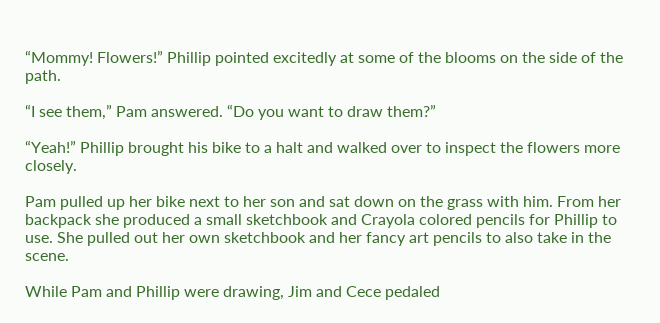“Mommy! Flowers!” Phillip pointed excitedly at some of the blooms on the side of the path.

“I see them,” Pam answered. “Do you want to draw them?”

“Yeah!” Phillip brought his bike to a halt and walked over to inspect the flowers more closely.

Pam pulled up her bike next to her son and sat down on the grass with him. From her backpack she produced a small sketchbook and Crayola colored pencils for Phillip to use. She pulled out her own sketchbook and her fancy art pencils to also take in the scene.

While Pam and Phillip were drawing, Jim and Cece pedaled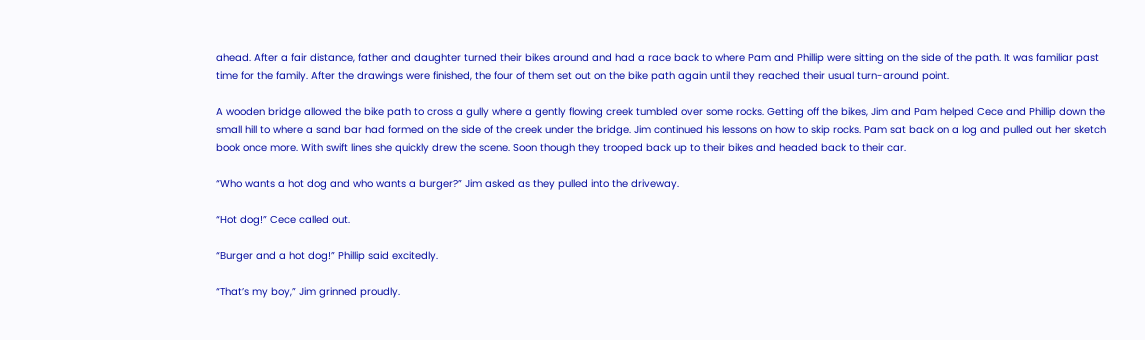ahead. After a fair distance, father and daughter turned their bikes around and had a race back to where Pam and Phillip were sitting on the side of the path. It was familiar past time for the family. After the drawings were finished, the four of them set out on the bike path again until they reached their usual turn-around point.

A wooden bridge allowed the bike path to cross a gully where a gently flowing creek tumbled over some rocks. Getting off the bikes, Jim and Pam helped Cece and Phillip down the small hill to where a sand bar had formed on the side of the creek under the bridge. Jim continued his lessons on how to skip rocks. Pam sat back on a log and pulled out her sketch book once more. With swift lines she quickly drew the scene. Soon though they trooped back up to their bikes and headed back to their car.

“Who wants a hot dog and who wants a burger?” Jim asked as they pulled into the driveway.

“Hot dog!” Cece called out.

“Burger and a hot dog!” Phillip said excitedly.

“That’s my boy,” Jim grinned proudly.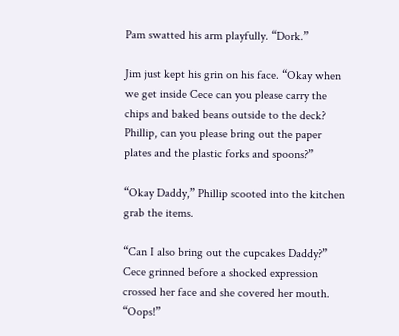Pam swatted his arm playfully. “Dork.”

Jim just kept his grin on his face. “Okay when we get inside Cece can you please carry the chips and baked beans outside to the deck? Phillip, can you please bring out the paper plates and the plastic forks and spoons?”

“Okay Daddy,” Phillip scooted into the kitchen grab the items.

“Can I also bring out the cupcakes Daddy?” Cece grinned before a shocked expression crossed her face and she covered her mouth. “Oops!”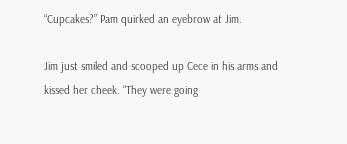“Cupcakes?” Pam quirked an eyebrow at Jim.

Jim just smiled and scooped up Cece in his arms and kissed her cheek. “They were going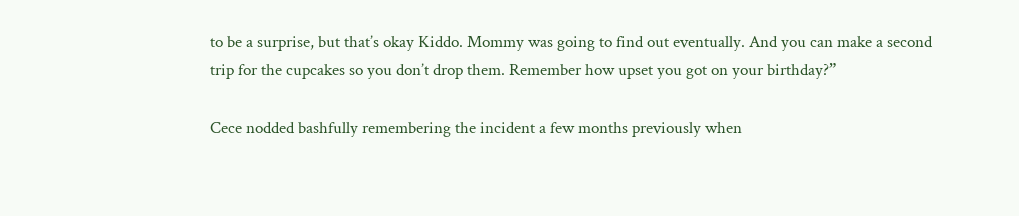to be a surprise, but that’s okay Kiddo. Mommy was going to find out eventually. And you can make a second trip for the cupcakes so you don’t drop them. Remember how upset you got on your birthday?”

Cece nodded bashfully remembering the incident a few months previously when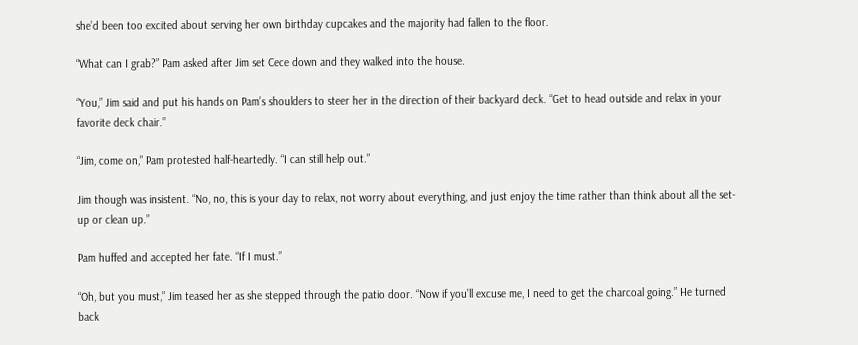she’d been too excited about serving her own birthday cupcakes and the majority had fallen to the floor.

“What can I grab?” Pam asked after Jim set Cece down and they walked into the house.

“You,” Jim said and put his hands on Pam’s shoulders to steer her in the direction of their backyard deck. “Get to head outside and relax in your favorite deck chair.”

“Jim, come on,” Pam protested half-heartedly. “I can still help out.”

Jim though was insistent. “No, no, this is your day to relax, not worry about everything, and just enjoy the time rather than think about all the set-up or clean up.”

Pam huffed and accepted her fate. “If I must.”

“Oh, but you must,” Jim teased her as she stepped through the patio door. “Now if you’ll excuse me, I need to get the charcoal going.” He turned back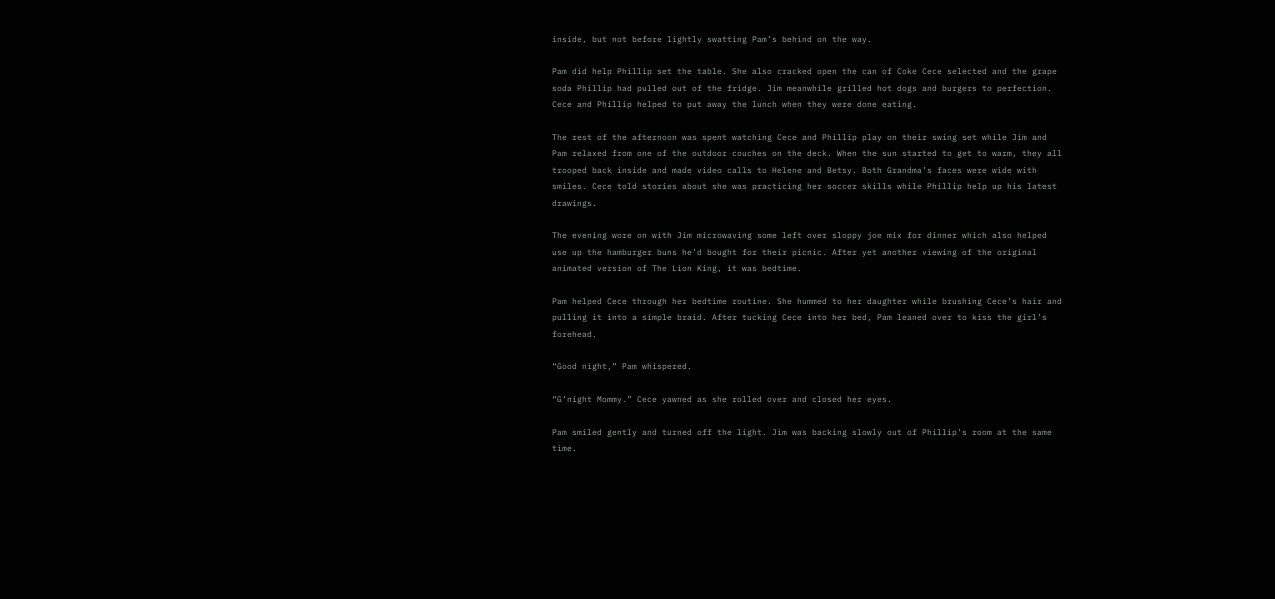inside, but not before lightly swatting Pam’s behind on the way.

Pam did help Phillip set the table. She also cracked open the can of Coke Cece selected and the grape soda Phillip had pulled out of the fridge. Jim meanwhile grilled hot dogs and burgers to perfection. Cece and Phillip helped to put away the lunch when they were done eating.

The rest of the afternoon was spent watching Cece and Phillip play on their swing set while Jim and Pam relaxed from one of the outdoor couches on the deck. When the sun started to get to warm, they all trooped back inside and made video calls to Helene and Betsy. Both Grandma’s faces were wide with smiles. Cece told stories about she was practicing her soccer skills while Phillip help up his latest drawings.

The evening wore on with Jim microwaving some left over sloppy joe mix for dinner which also helped use up the hamburger buns he’d bought for their picnic. After yet another viewing of the original animated version of The Lion King, it was bedtime.

Pam helped Cece through her bedtime routine. She hummed to her daughter while brushing Cece’s hair and pulling it into a simple braid. After tucking Cece into her bed, Pam leaned over to kiss the girl’s forehead.

“Good night,” Pam whispered.

“G’night Mommy.” Cece yawned as she rolled over and closed her eyes.

Pam smiled gently and turned off the light. Jim was backing slowly out of Phillip’s room at the same time.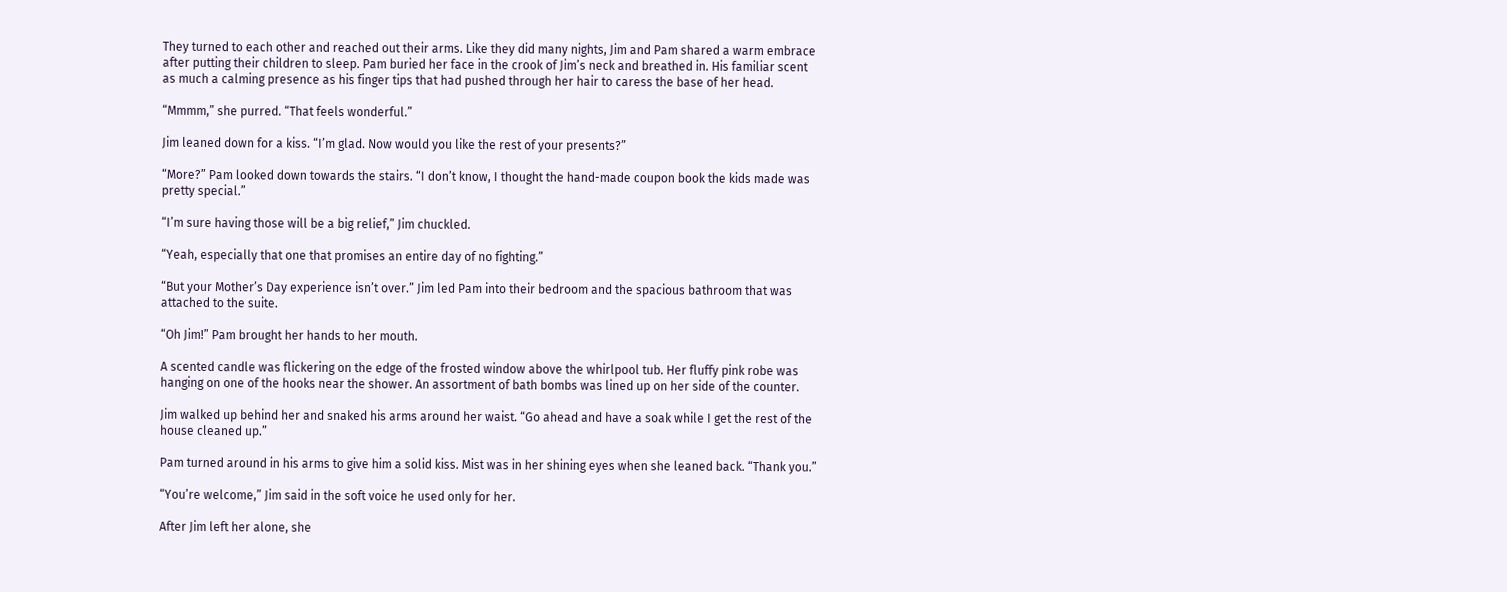They turned to each other and reached out their arms. Like they did many nights, Jim and Pam shared a warm embrace after putting their children to sleep. Pam buried her face in the crook of Jim’s neck and breathed in. His familiar scent as much a calming presence as his finger tips that had pushed through her hair to caress the base of her head.

“Mmmm,” she purred. “That feels wonderful.”

Jim leaned down for a kiss. “I’m glad. Now would you like the rest of your presents?”

“More?” Pam looked down towards the stairs. “I don’t know, I thought the hand-made coupon book the kids made was pretty special.”

“I’m sure having those will be a big relief,” Jim chuckled.

“Yeah, especially that one that promises an entire day of no fighting.”

“But your Mother’s Day experience isn’t over.” Jim led Pam into their bedroom and the spacious bathroom that was attached to the suite.

“Oh Jim!” Pam brought her hands to her mouth.

A scented candle was flickering on the edge of the frosted window above the whirlpool tub. Her fluffy pink robe was hanging on one of the hooks near the shower. An assortment of bath bombs was lined up on her side of the counter.

Jim walked up behind her and snaked his arms around her waist. “Go ahead and have a soak while I get the rest of the house cleaned up.”

Pam turned around in his arms to give him a solid kiss. Mist was in her shining eyes when she leaned back. “Thank you.”

“You’re welcome,” Jim said in the soft voice he used only for her.

After Jim left her alone, she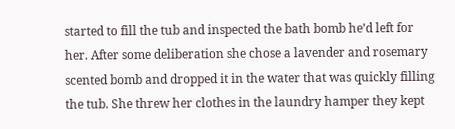started to fill the tub and inspected the bath bomb he’d left for her. After some deliberation she chose a lavender and rosemary scented bomb and dropped it in the water that was quickly filling the tub. She threw her clothes in the laundry hamper they kept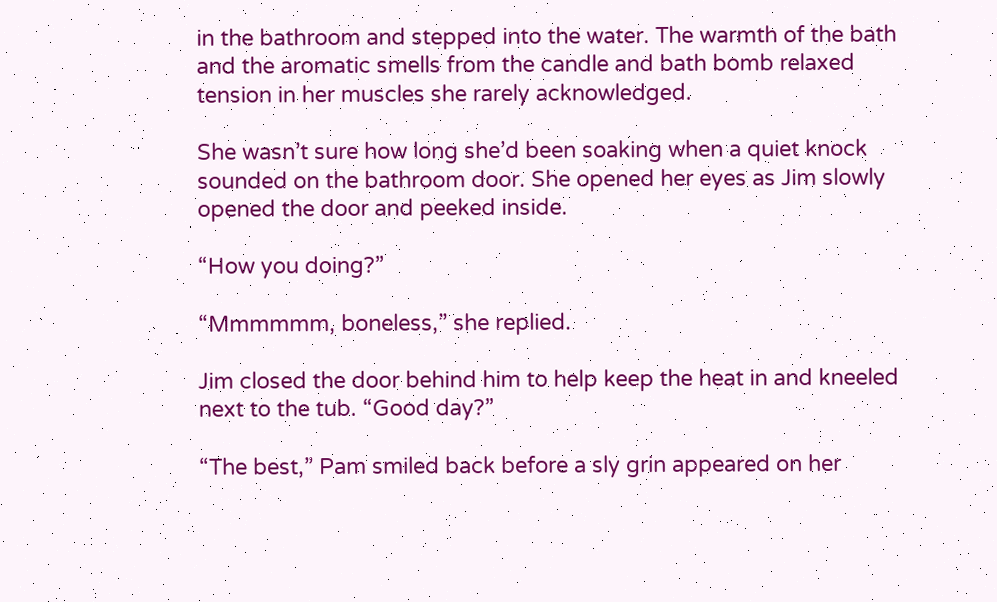in the bathroom and stepped into the water. The warmth of the bath and the aromatic smells from the candle and bath bomb relaxed tension in her muscles she rarely acknowledged.

She wasn’t sure how long she’d been soaking when a quiet knock sounded on the bathroom door. She opened her eyes as Jim slowly opened the door and peeked inside.

“How you doing?”

“Mmmmmm, boneless,” she replied.

Jim closed the door behind him to help keep the heat in and kneeled next to the tub. “Good day?”

“The best,” Pam smiled back before a sly grin appeared on her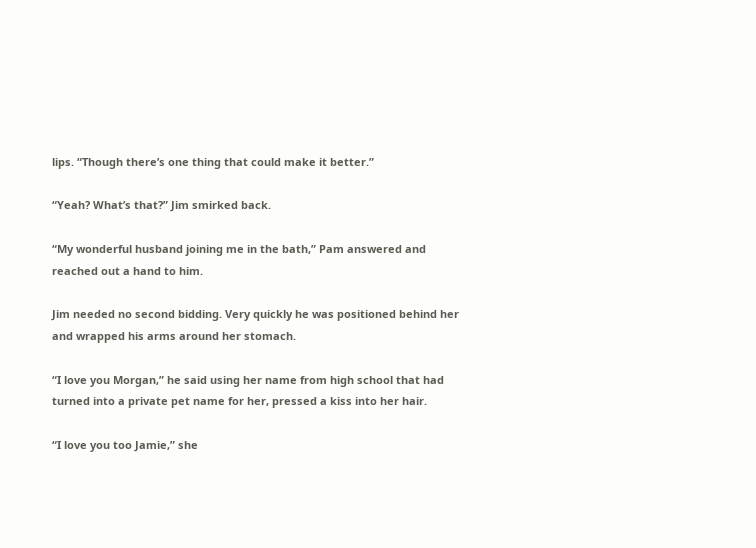lips. “Though there’s one thing that could make it better.”

“Yeah? What’s that?” Jim smirked back.

“My wonderful husband joining me in the bath,” Pam answered and reached out a hand to him.

Jim needed no second bidding. Very quickly he was positioned behind her and wrapped his arms around her stomach.

“I love you Morgan,” he said using her name from high school that had turned into a private pet name for her, pressed a kiss into her hair.

“I love you too Jamie,” she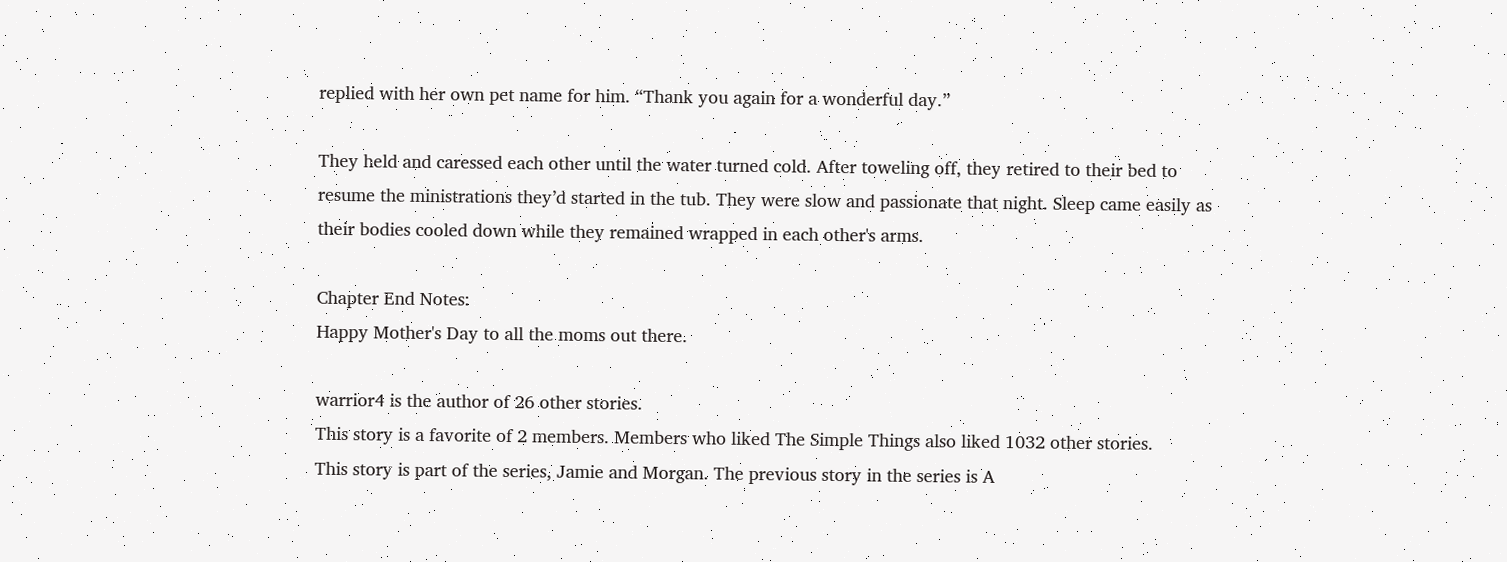replied with her own pet name for him. “Thank you again for a wonderful day.”

They held and caressed each other until the water turned cold. After toweling off, they retired to their bed to resume the ministrations they’d started in the tub. They were slow and passionate that night. Sleep came easily as their bodies cooled down while they remained wrapped in each other's arms.

Chapter End Notes:
Happy Mother's Day to all the moms out there.

warrior4 is the author of 26 other stories.
This story is a favorite of 2 members. Members who liked The Simple Things also liked 1032 other stories.
This story is part of the series, Jamie and Morgan. The previous story in the series is A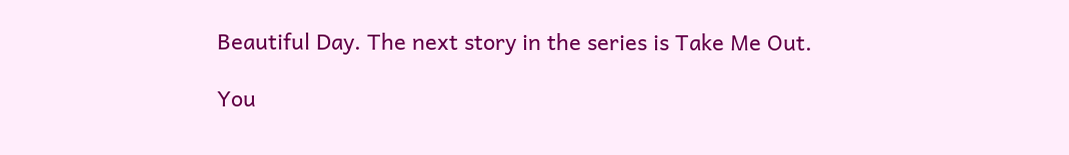Beautiful Day. The next story in the series is Take Me Out.

You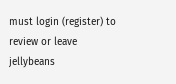must login (register) to review or leave jellybeans